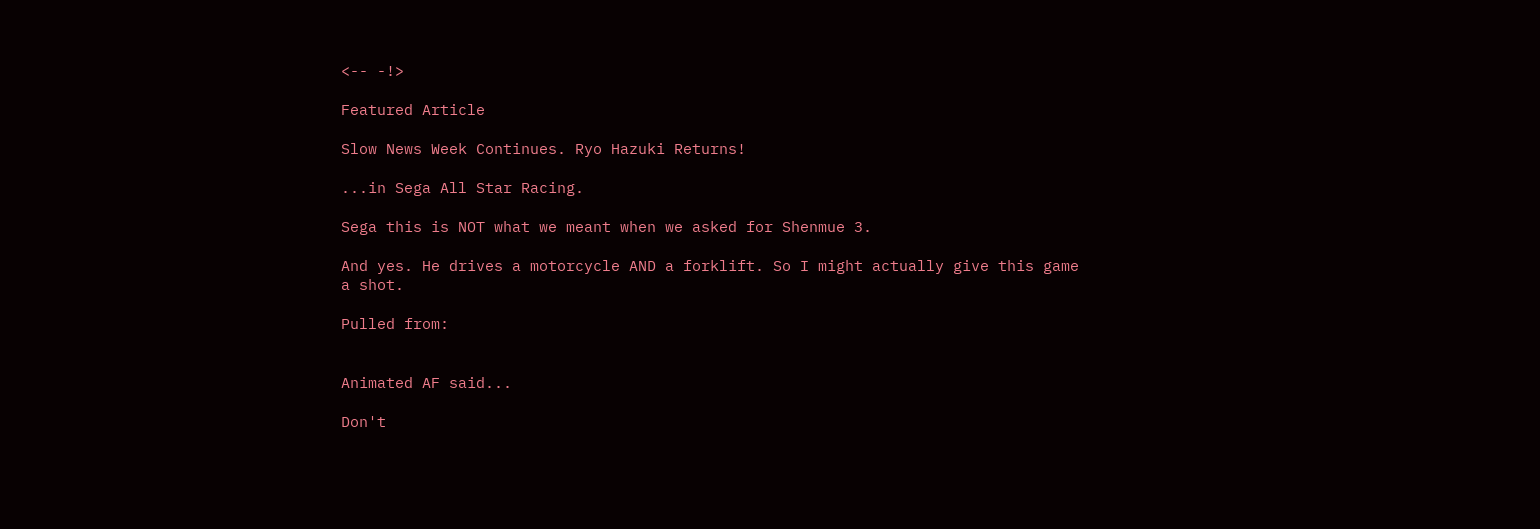<-- -!>

Featured Article

Slow News Week Continues. Ryo Hazuki Returns!

...in Sega All Star Racing.

Sega this is NOT what we meant when we asked for Shenmue 3.

And yes. He drives a motorcycle AND a forklift. So I might actually give this game a shot.

Pulled from:


Animated AF said...

Don't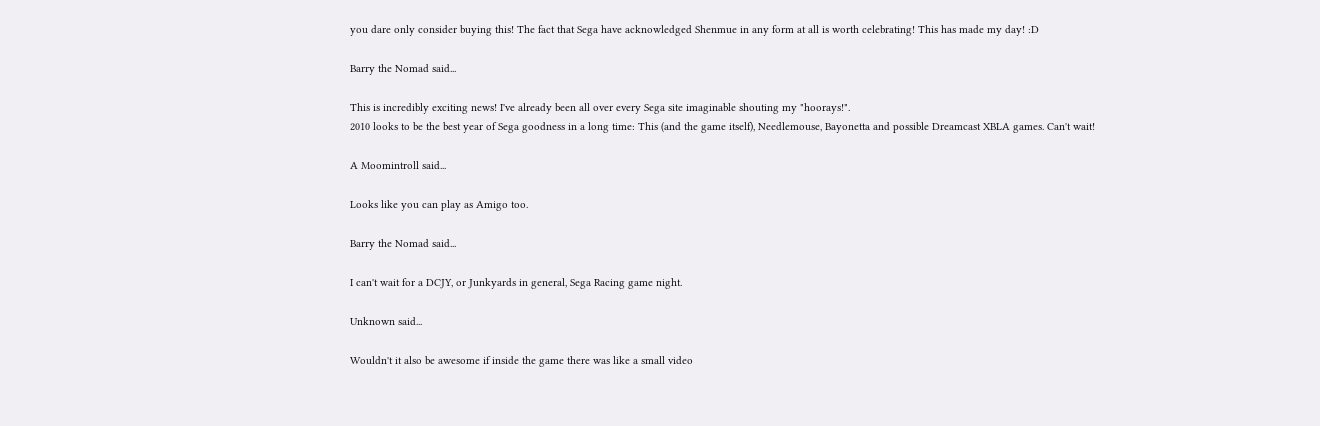you dare only consider buying this! The fact that Sega have acknowledged Shenmue in any form at all is worth celebrating! This has made my day! :D

Barry the Nomad said...

This is incredibly exciting news! I've already been all over every Sega site imaginable shouting my "hoorays!".
2010 looks to be the best year of Sega goodness in a long time: This (and the game itself), Needlemouse, Bayonetta and possible Dreamcast XBLA games. Can't wait!

A Moomintroll said...

Looks like you can play as Amigo too.

Barry the Nomad said...

I can't wait for a DCJY, or Junkyards in general, Sega Racing game night.

Unknown said...

Wouldn't it also be awesome if inside the game there was like a small video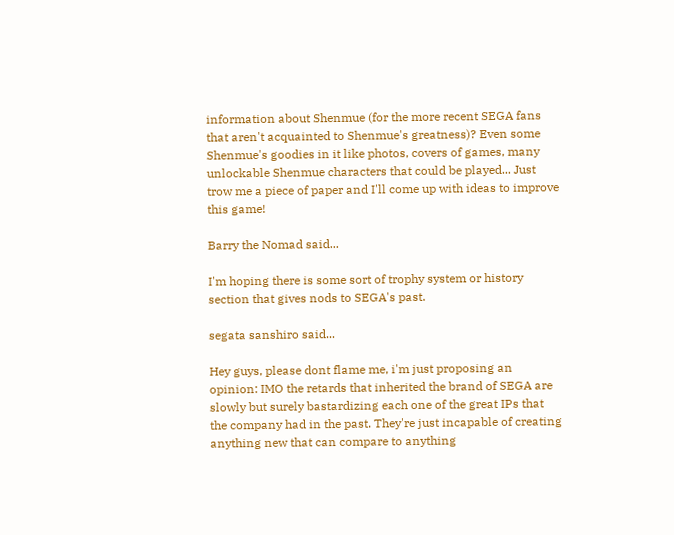information about Shenmue (for the more recent SEGA fans that aren't acquainted to Shenmue's greatness)? Even some Shenmue's goodies in it like photos, covers of games, many unlockable Shenmue characters that could be played... Just trow me a piece of paper and I'll come up with ideas to improve this game!

Barry the Nomad said...

I'm hoping there is some sort of trophy system or history section that gives nods to SEGA's past.

segata sanshiro said...

Hey guys, please dont flame me, i'm just proposing an opinion: IMO the retards that inherited the brand of SEGA are slowly but surely bastardizing each one of the great IPs that the company had in the past. They're just incapable of creating anything new that can compare to anything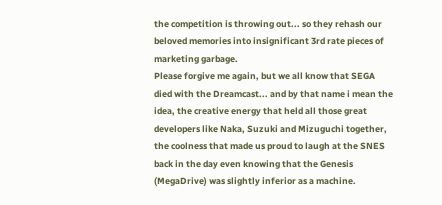the competition is throwing out... so they rehash our beloved memories into insignificant 3rd rate pieces of marketing garbage.
Please forgive me again, but we all know that SEGA died with the Dreamcast... and by that name i mean the idea, the creative energy that held all those great developers like Naka, Suzuki and Mizuguchi together, the coolness that made us proud to laugh at the SNES back in the day even knowing that the Genesis (MegaDrive) was slightly inferior as a machine.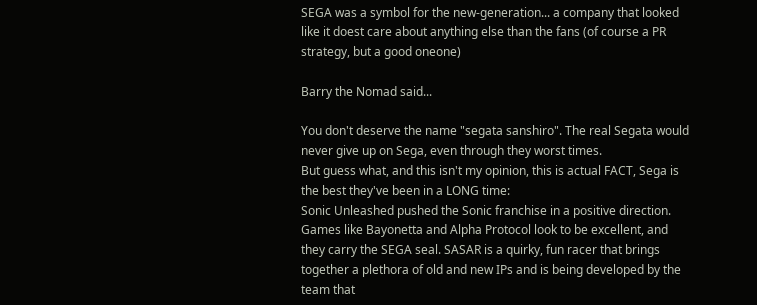SEGA was a symbol for the new-generation... a company that looked like it doest care about anything else than the fans (of course a PR strategy, but a good oneone)

Barry the Nomad said...

You don't deserve the name "segata sanshiro". The real Segata would never give up on Sega, even through they worst times.
But guess what, and this isn't my opinion, this is actual FACT, Sega is the best they've been in a LONG time:
Sonic Unleashed pushed the Sonic franchise in a positive direction. Games like Bayonetta and Alpha Protocol look to be excellent, and they carry the SEGA seal. SASAR is a quirky, fun racer that brings together a plethora of old and new IPs and is being developed by the team that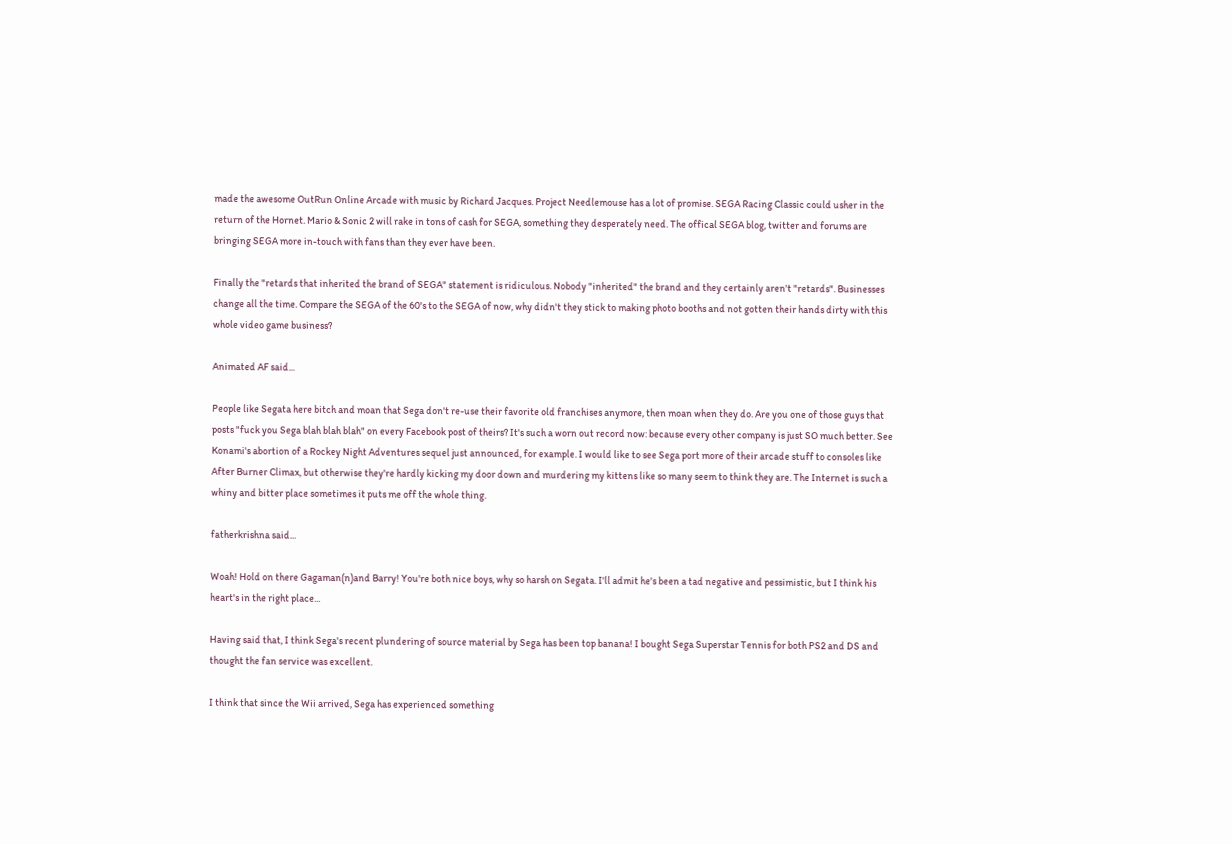made the awesome OutRun Online Arcade with music by Richard Jacques. Project Needlemouse has a lot of promise. SEGA Racing Classic could usher in the return of the Hornet. Mario & Sonic 2 will rake in tons of cash for SEGA, something they desperately need. The offical SEGA blog, twitter and forums are bringing SEGA more in-touch with fans than they ever have been.

Finally the "retards that inherited the brand of SEGA" statement is ridiculous. Nobody "inherited" the brand and they certainly aren't "retards". Businesses change all the time. Compare the SEGA of the 60's to the SEGA of now, why didn't they stick to making photo booths and not gotten their hands dirty with this whole video game business?

Animated AF said...

People like Segata here bitch and moan that Sega don't re-use their favorite old franchises anymore, then moan when they do. Are you one of those guys that posts "fuck you Sega blah blah blah" on every Facebook post of theirs? It's such a worn out record now: because every other company is just SO much better. See Konami's abortion of a Rockey Night Adventures sequel just announced, for example. I would like to see Sega port more of their arcade stuff to consoles like After Burner Climax, but otherwise they're hardly kicking my door down and murdering my kittens like so many seem to think they are. The Internet is such a whiny and bitter place sometimes it puts me off the whole thing.

fatherkrishna said...

Woah! Hold on there Gagaman(n)and Barry! You're both nice boys, why so harsh on Segata. I'll admit he's been a tad negative and pessimistic, but I think his heart's in the right place...

Having said that, I think Sega's recent plundering of source material by Sega has been top banana! I bought Sega Superstar Tennis for both PS2 and DS and thought the fan service was excellent.

I think that since the Wii arrived, Sega has experienced something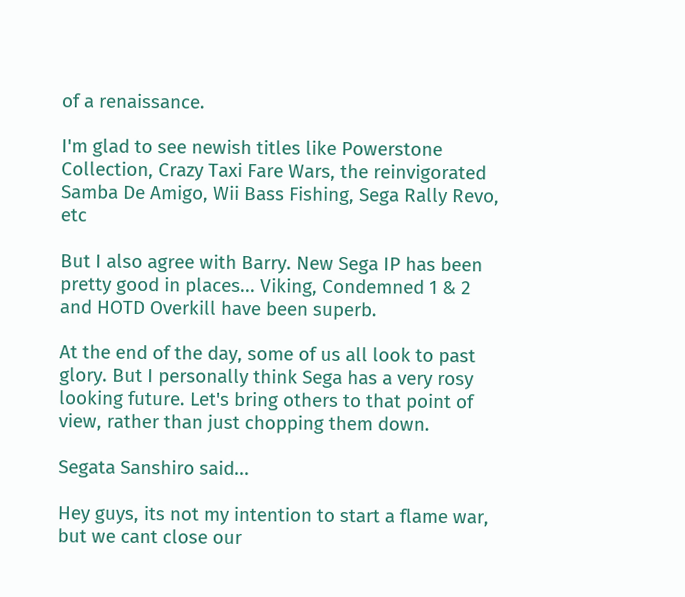of a renaissance.

I'm glad to see newish titles like Powerstone Collection, Crazy Taxi Fare Wars, the reinvigorated Samba De Amigo, Wii Bass Fishing, Sega Rally Revo, etc

But I also agree with Barry. New Sega IP has been pretty good in places... Viking, Condemned 1 & 2 and HOTD Overkill have been superb.

At the end of the day, some of us all look to past glory. But I personally think Sega has a very rosy looking future. Let's bring others to that point of view, rather than just chopping them down.

Segata Sanshiro said...

Hey guys, its not my intention to start a flame war, but we cant close our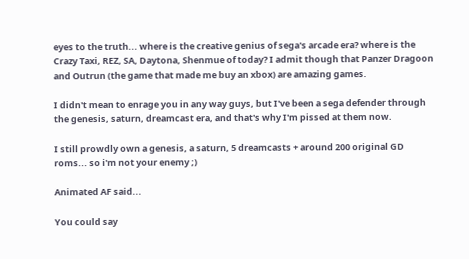eyes to the truth... where is the creative genius of sega's arcade era? where is the Crazy Taxi, REZ, SA, Daytona, Shenmue of today? I admit though that Panzer Dragoon and Outrun (the game that made me buy an xbox) are amazing games.

I didn't mean to enrage you in any way guys, but I've been a sega defender through the genesis, saturn, dreamcast era, and that's why I'm pissed at them now.

I still prowdly own a genesis, a saturn, 5 dreamcasts + around 200 original GD roms... so i'm not your enemy ;)

Animated AF said...

You could say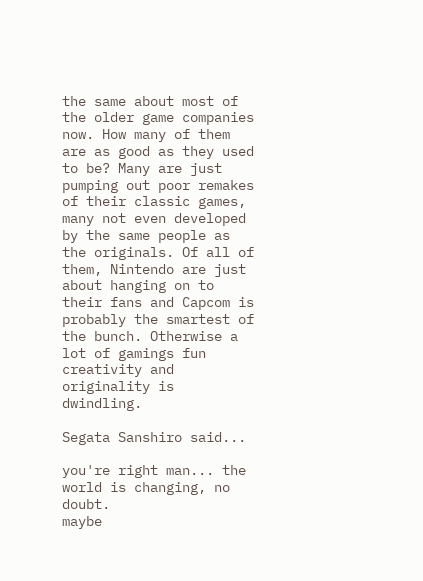the same about most of the older game companies now. How many of them are as good as they used to be? Many are just pumping out poor remakes of their classic games, many not even developed by the same people as the originals. Of all of them, Nintendo are just about hanging on to their fans and Capcom is probably the smartest of the bunch. Otherwise a lot of gamings fun creativity and originality is dwindling.

Segata Sanshiro said...

you're right man... the world is changing, no doubt.
maybe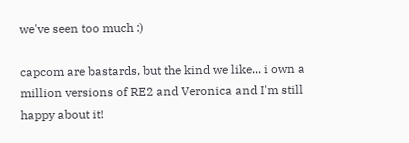we've seen too much :)

capcom are bastards, but the kind we like... i own a million versions of RE2 and Veronica and I'm still happy about it!